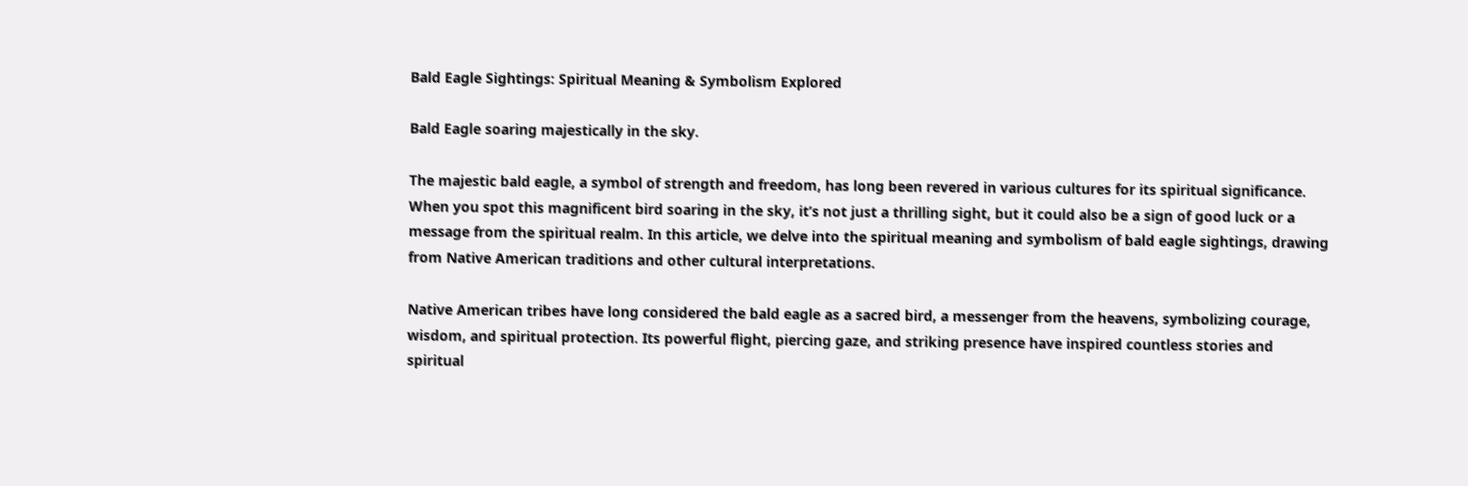Bald Eagle Sightings: Spiritual Meaning & Symbolism Explored

Bald Eagle soaring majestically in the sky.

The majestic bald eagle, a symbol of strength and freedom, has long been revered in various cultures for its spiritual significance. When you spot this magnificent bird soaring in the sky, it’s not just a thrilling sight, but it could also be a sign of good luck or a message from the spiritual realm. In this article, we delve into the spiritual meaning and symbolism of bald eagle sightings, drawing from Native American traditions and other cultural interpretations.

Native American tribes have long considered the bald eagle as a sacred bird, a messenger from the heavens, symbolizing courage, wisdom, and spiritual protection. Its powerful flight, piercing gaze, and striking presence have inspired countless stories and spiritual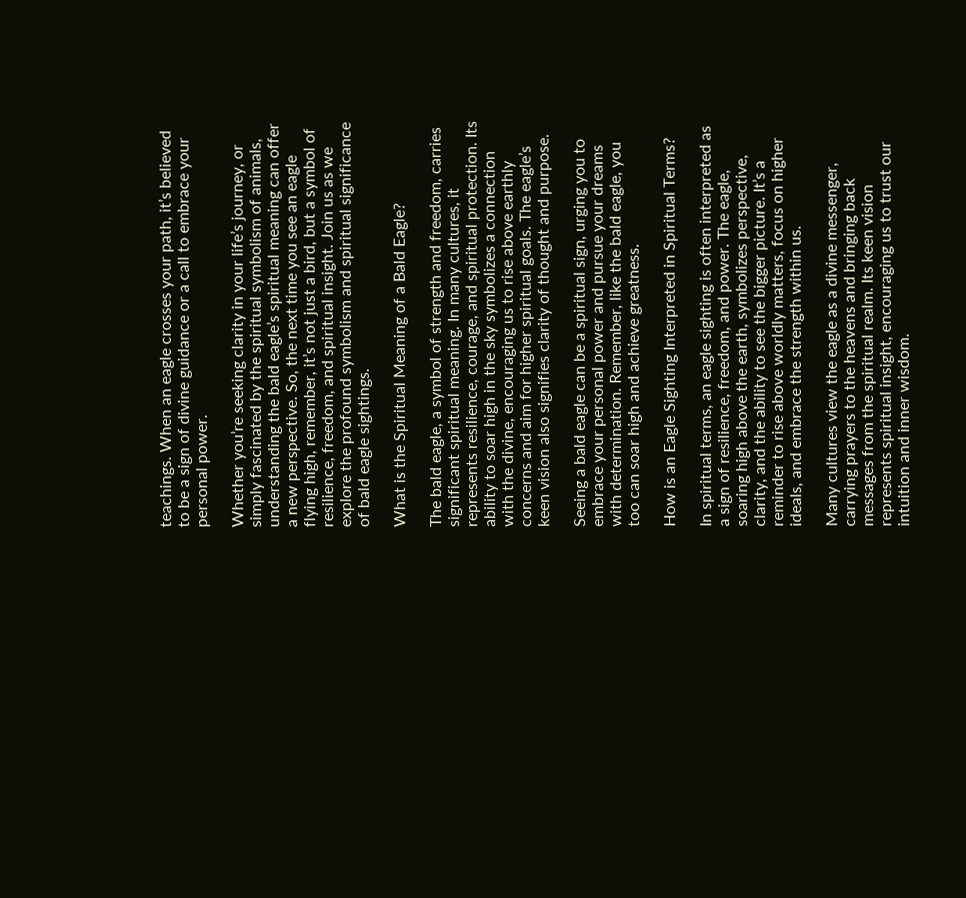teachings. When an eagle crosses your path, it’s believed to be a sign of divine guidance or a call to embrace your personal power.

Whether you’re seeking clarity in your life’s journey, or simply fascinated by the spiritual symbolism of animals, understanding the bald eagle’s spiritual meaning can offer a new perspective. So, the next time you see an eagle flying high, remember, it’s not just a bird, but a symbol of resilience, freedom, and spiritual insight. Join us as we explore the profound symbolism and spiritual significance of bald eagle sightings.

What is the Spiritual Meaning of a Bald Eagle?

The bald eagle, a symbol of strength and freedom, carries significant spiritual meaning. In many cultures, it represents resilience, courage, and spiritual protection. Its ability to soar high in the sky symbolizes a connection with the divine, encouraging us to rise above earthly concerns and aim for higher spiritual goals. The eagle’s keen vision also signifies clarity of thought and purpose.

Seeing a bald eagle can be a spiritual sign, urging you to embrace your personal power and pursue your dreams with determination. Remember, like the bald eagle, you too can soar high and achieve greatness.

How is an Eagle Sighting Interpreted in Spiritual Terms?

In spiritual terms, an eagle sighting is often interpreted as a sign of resilience, freedom, and power. The eagle, soaring high above the earth, symbolizes perspective, clarity, and the ability to see the bigger picture. It’s a reminder to rise above worldly matters, focus on higher ideals, and embrace the strength within us.

Many cultures view the eagle as a divine messenger, carrying prayers to the heavens and bringing back messages from the spiritual realm. Its keen vision represents spiritual insight, encouraging us to trust our intuition and inner wisdom.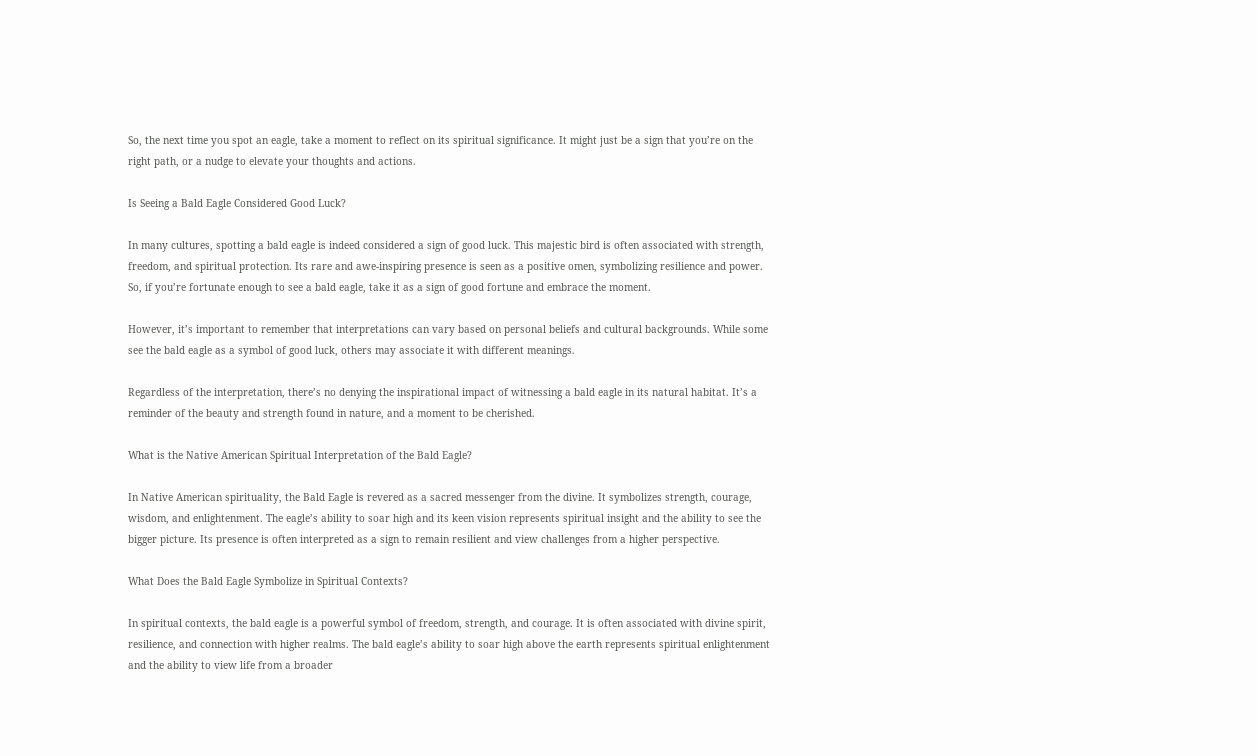So, the next time you spot an eagle, take a moment to reflect on its spiritual significance. It might just be a sign that you’re on the right path, or a nudge to elevate your thoughts and actions.

Is Seeing a Bald Eagle Considered Good Luck?

In many cultures, spotting a bald eagle is indeed considered a sign of good luck. This majestic bird is often associated with strength, freedom, and spiritual protection. Its rare and awe-inspiring presence is seen as a positive omen, symbolizing resilience and power. So, if you’re fortunate enough to see a bald eagle, take it as a sign of good fortune and embrace the moment.

However, it’s important to remember that interpretations can vary based on personal beliefs and cultural backgrounds. While some see the bald eagle as a symbol of good luck, others may associate it with different meanings.

Regardless of the interpretation, there’s no denying the inspirational impact of witnessing a bald eagle in its natural habitat. It’s a reminder of the beauty and strength found in nature, and a moment to be cherished.

What is the Native American Spiritual Interpretation of the Bald Eagle?

In Native American spirituality, the Bald Eagle is revered as a sacred messenger from the divine. It symbolizes strength, courage, wisdom, and enlightenment. The eagle’s ability to soar high and its keen vision represents spiritual insight and the ability to see the bigger picture. Its presence is often interpreted as a sign to remain resilient and view challenges from a higher perspective.

What Does the Bald Eagle Symbolize in Spiritual Contexts?

In spiritual contexts, the bald eagle is a powerful symbol of freedom, strength, and courage. It is often associated with divine spirit, resilience, and connection with higher realms. The bald eagle’s ability to soar high above the earth represents spiritual enlightenment and the ability to view life from a broader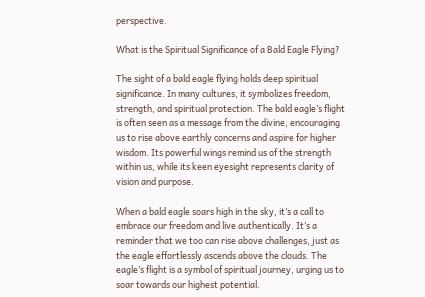perspective.

What is the Spiritual Significance of a Bald Eagle Flying?

The sight of a bald eagle flying holds deep spiritual significance. In many cultures, it symbolizes freedom, strength, and spiritual protection. The bald eagle’s flight is often seen as a message from the divine, encouraging us to rise above earthly concerns and aspire for higher wisdom. Its powerful wings remind us of the strength within us, while its keen eyesight represents clarity of vision and purpose.

When a bald eagle soars high in the sky, it’s a call to embrace our freedom and live authentically. It’s a reminder that we too can rise above challenges, just as the eagle effortlessly ascends above the clouds. The eagle’s flight is a symbol of spiritual journey, urging us to soar towards our highest potential.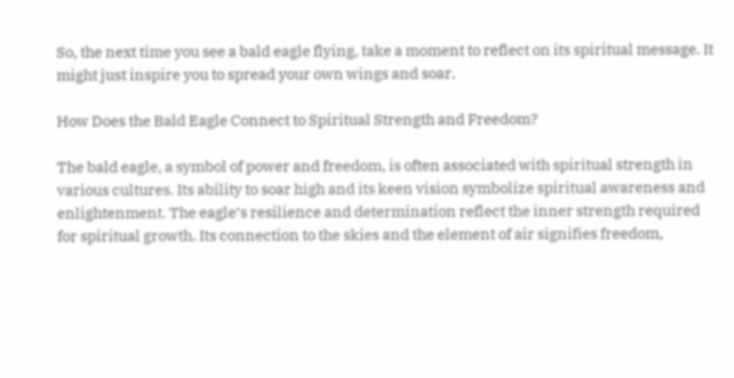So, the next time you see a bald eagle flying, take a moment to reflect on its spiritual message. It might just inspire you to spread your own wings and soar.

How Does the Bald Eagle Connect to Spiritual Strength and Freedom?

The bald eagle, a symbol of power and freedom, is often associated with spiritual strength in various cultures. Its ability to soar high and its keen vision symbolize spiritual awareness and enlightenment. The eagle’s resilience and determination reflect the inner strength required for spiritual growth. Its connection to the skies and the element of air signifies freedom,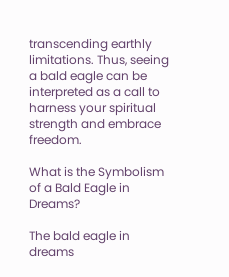transcending earthly limitations. Thus, seeing a bald eagle can be interpreted as a call to harness your spiritual strength and embrace freedom.

What is the Symbolism of a Bald Eagle in Dreams?

The bald eagle in dreams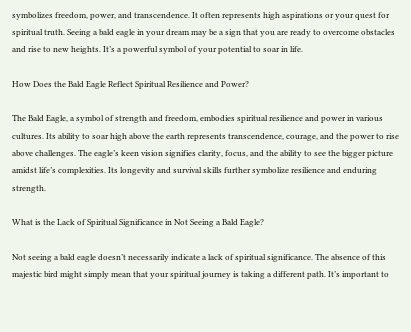symbolizes freedom, power, and transcendence. It often represents high aspirations or your quest for spiritual truth. Seeing a bald eagle in your dream may be a sign that you are ready to overcome obstacles and rise to new heights. It’s a powerful symbol of your potential to soar in life.

How Does the Bald Eagle Reflect Spiritual Resilience and Power?

The Bald Eagle, a symbol of strength and freedom, embodies spiritual resilience and power in various cultures. Its ability to soar high above the earth represents transcendence, courage, and the power to rise above challenges. The eagle’s keen vision signifies clarity, focus, and the ability to see the bigger picture amidst life’s complexities. Its longevity and survival skills further symbolize resilience and enduring strength.

What is the Lack of Spiritual Significance in Not Seeing a Bald Eagle?

Not seeing a bald eagle doesn’t necessarily indicate a lack of spiritual significance. The absence of this majestic bird might simply mean that your spiritual journey is taking a different path. It’s important to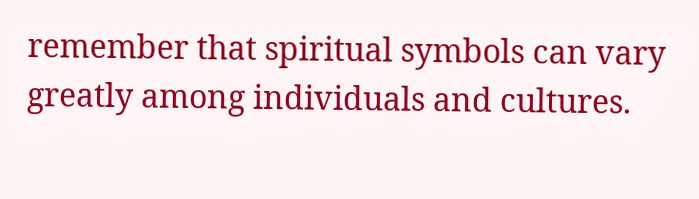remember that spiritual symbols can vary greatly among individuals and cultures.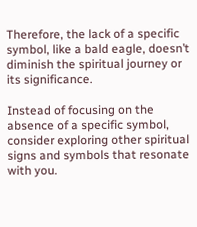Therefore, the lack of a specific symbol, like a bald eagle, doesn’t diminish the spiritual journey or its significance.

Instead of focusing on the absence of a specific symbol, consider exploring other spiritual signs and symbols that resonate with you.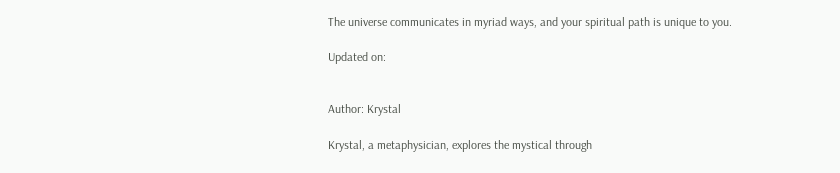The universe communicates in myriad ways, and your spiritual path is unique to you.

Updated on:


Author: Krystal

Krystal, a metaphysician, explores the mystical through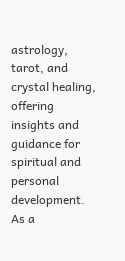astrology, tarot, and crystal healing, offering insights and guidance for spiritual and personal development. As a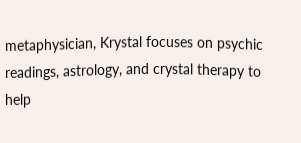metaphysician, Krystal focuses on psychic readings, astrology, and crystal therapy to help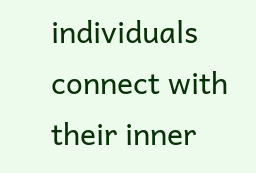individuals connect with their inner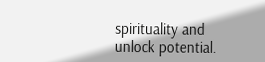spirituality and unlock potential.